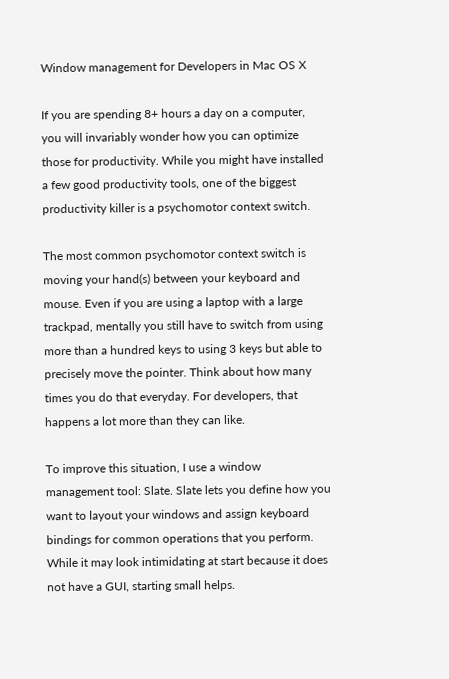Window management for Developers in Mac OS X

If you are spending 8+ hours a day on a computer, you will invariably wonder how you can optimize those for productivity. While you might have installed a few good productivity tools, one of the biggest productivity killer is a psychomotor context switch.

The most common psychomotor context switch is moving your hand(s) between your keyboard and mouse. Even if you are using a laptop with a large trackpad, mentally you still have to switch from using more than a hundred keys to using 3 keys but able to precisely move the pointer. Think about how many times you do that everyday. For developers, that happens a lot more than they can like.

To improve this situation, I use a window management tool: Slate. Slate lets you define how you want to layout your windows and assign keyboard bindings for common operations that you perform. While it may look intimidating at start because it does not have a GUI, starting small helps.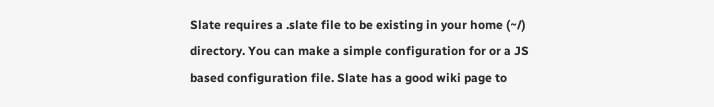Slate requires a .slate file to be existing in your home (~/) directory. You can make a simple configuration for or a JS based configuration file. Slate has a good wiki page to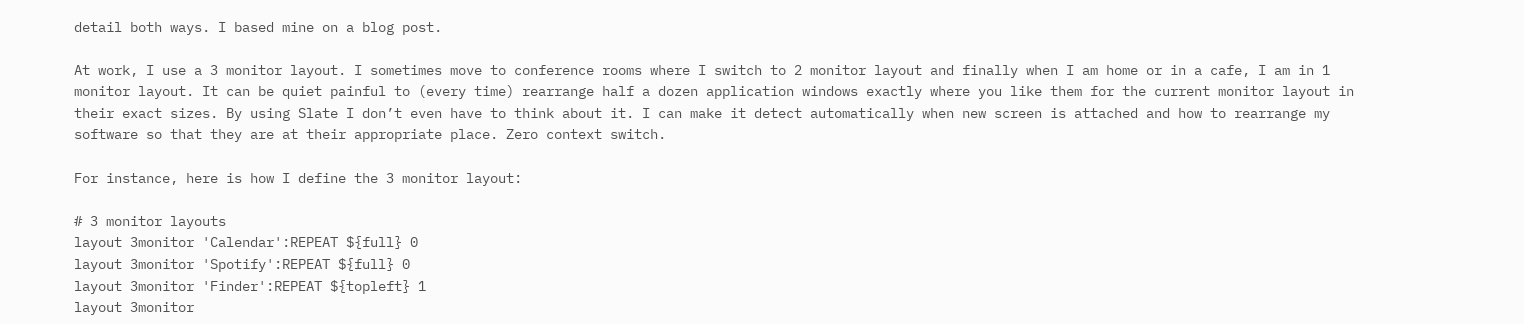detail both ways. I based mine on a blog post.

At work, I use a 3 monitor layout. I sometimes move to conference rooms where I switch to 2 monitor layout and finally when I am home or in a cafe, I am in 1 monitor layout. It can be quiet painful to (every time) rearrange half a dozen application windows exactly where you like them for the current monitor layout in their exact sizes. By using Slate I don’t even have to think about it. I can make it detect automatically when new screen is attached and how to rearrange my software so that they are at their appropriate place. Zero context switch.

For instance, here is how I define the 3 monitor layout:

# 3 monitor layouts
layout 3monitor 'Calendar':REPEAT ${full} 0
layout 3monitor 'Spotify':REPEAT ${full} 0
layout 3monitor 'Finder':REPEAT ${topleft} 1
layout 3monitor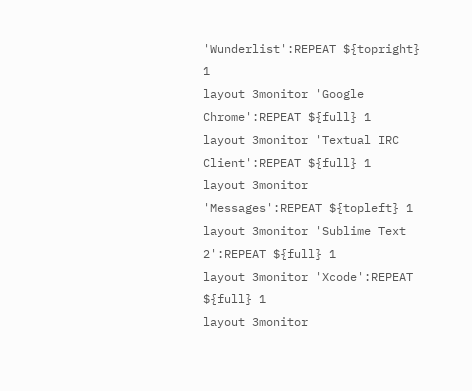'Wunderlist':REPEAT ${topright} 1
layout 3monitor 'Google Chrome':REPEAT ${full} 1
layout 3monitor 'Textual IRC Client':REPEAT ${full} 1
layout 3monitor 'Messages':REPEAT ${topleft} 1
layout 3monitor 'Sublime Text 2':REPEAT ${full} 1
layout 3monitor 'Xcode':REPEAT ${full} 1
layout 3monitor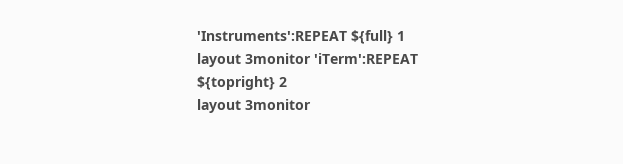'Instruments':REPEAT ${full} 1
layout 3monitor 'iTerm':REPEAT ${topright} 2
layout 3monitor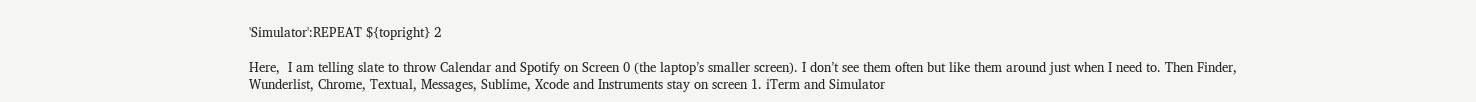'Simulator':REPEAT ${topright} 2

Here,  I am telling slate to throw Calendar and Spotify on Screen 0 (the laptop’s smaller screen). I don’t see them often but like them around just when I need to. Then Finder, Wunderlist, Chrome, Textual, Messages, Sublime, Xcode and Instruments stay on screen 1. iTerm and Simulator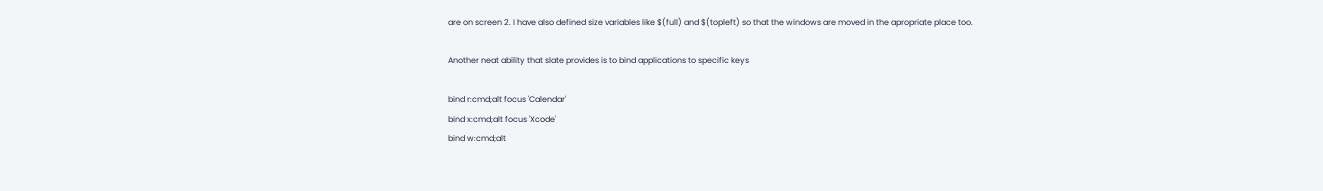are on screen 2. I have also defined size variables like $(full) and $(topleft) so that the windows are moved in the apropriate place too.

Another neat ability that slate provides is to bind applications to specific keys

bind r:cmd;alt focus 'Calendar'
bind x:cmd;alt focus 'Xcode'
bind w:cmd;alt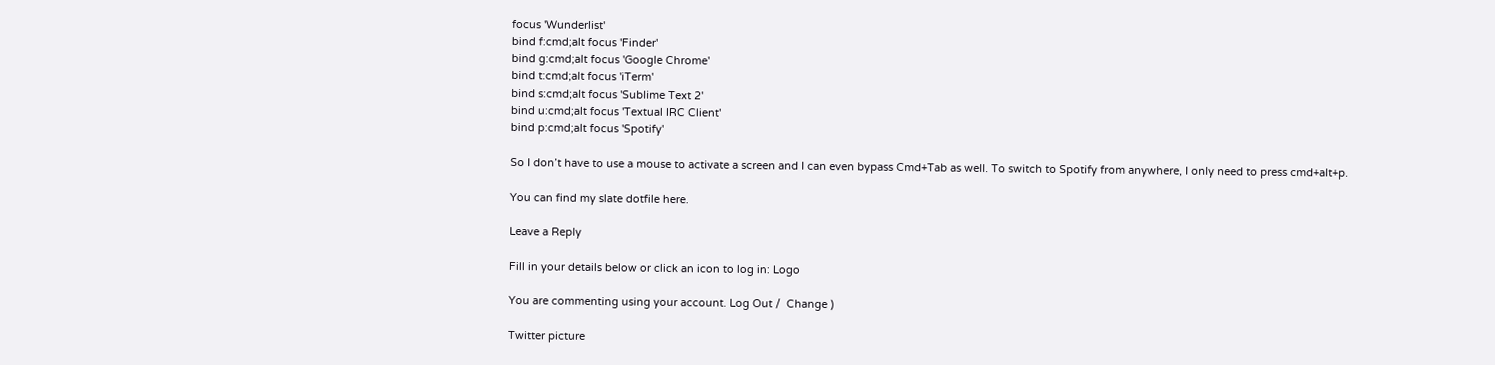focus 'Wunderlist'
bind f:cmd;alt focus 'Finder'
bind g:cmd;alt focus 'Google Chrome'
bind t:cmd;alt focus 'iTerm'
bind s:cmd;alt focus 'Sublime Text 2'
bind u:cmd;alt focus 'Textual IRC Client'
bind p:cmd;alt focus 'Spotify'

So I don’t have to use a mouse to activate a screen and I can even bypass Cmd+Tab as well. To switch to Spotify from anywhere, I only need to press cmd+alt+p.

You can find my slate dotfile here.

Leave a Reply

Fill in your details below or click an icon to log in: Logo

You are commenting using your account. Log Out /  Change )

Twitter picture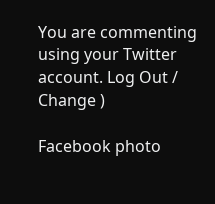You are commenting using your Twitter account. Log Out /  Change )

Facebook photo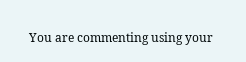You are commenting using your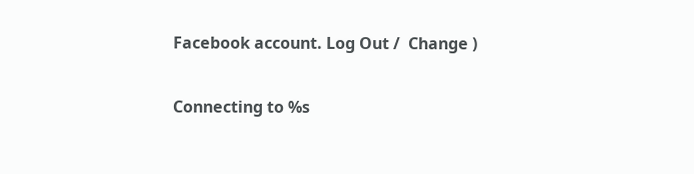Facebook account. Log Out /  Change )

Connecting to %s